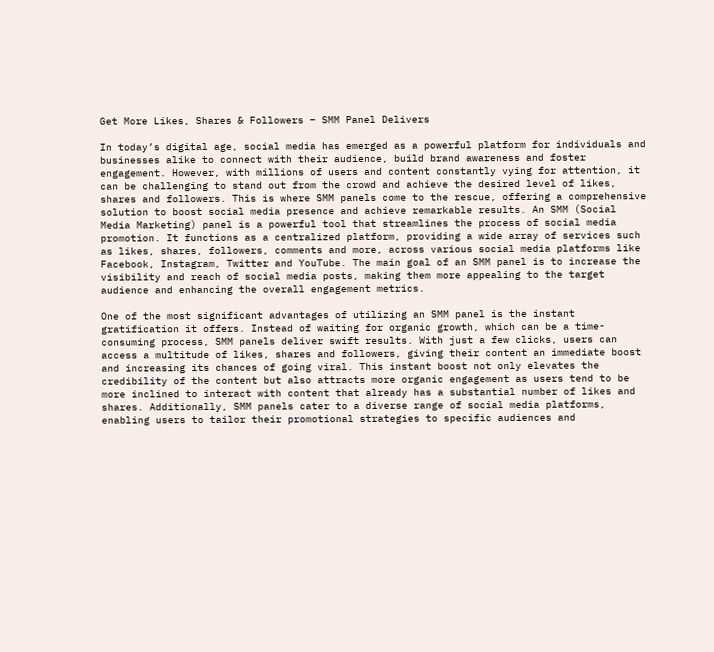Get More Likes, Shares & Followers – SMM Panel Delivers

In today’s digital age, social media has emerged as a powerful platform for individuals and businesses alike to connect with their audience, build brand awareness and foster engagement. However, with millions of users and content constantly vying for attention, it can be challenging to stand out from the crowd and achieve the desired level of likes, shares and followers. This is where SMM panels come to the rescue, offering a comprehensive solution to boost social media presence and achieve remarkable results. An SMM (Social Media Marketing) panel is a powerful tool that streamlines the process of social media promotion. It functions as a centralized platform, providing a wide array of services such as likes, shares, followers, comments and more, across various social media platforms like Facebook, Instagram, Twitter and YouTube. The main goal of an SMM panel is to increase the visibility and reach of social media posts, making them more appealing to the target audience and enhancing the overall engagement metrics.

One of the most significant advantages of utilizing an SMM panel is the instant gratification it offers. Instead of waiting for organic growth, which can be a time-consuming process, SMM panels deliver swift results. With just a few clicks, users can access a multitude of likes, shares and followers, giving their content an immediate boost and increasing its chances of going viral. This instant boost not only elevates the credibility of the content but also attracts more organic engagement as users tend to be more inclined to interact with content that already has a substantial number of likes and shares. Additionally, SMM panels cater to a diverse range of social media platforms, enabling users to tailor their promotional strategies to specific audiences and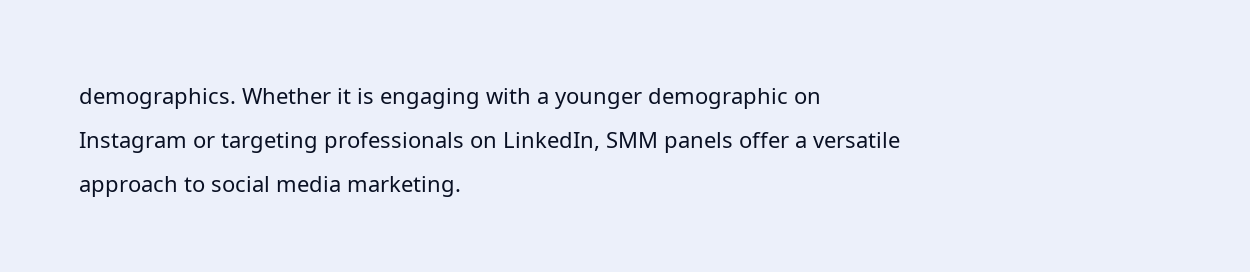demographics. Whether it is engaging with a younger demographic on Instagram or targeting professionals on LinkedIn, SMM panels offer a versatile approach to social media marketing.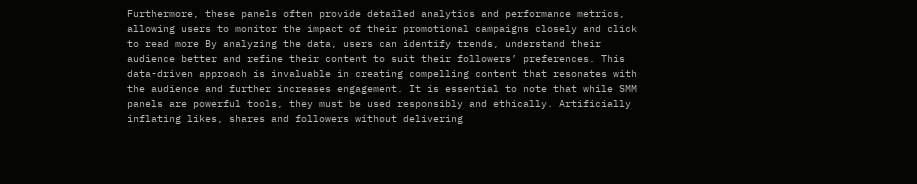Furthermore, these panels often provide detailed analytics and performance metrics, allowing users to monitor the impact of their promotional campaigns closely and click to read more By analyzing the data, users can identify trends, understand their audience better and refine their content to suit their followers’ preferences. This data-driven approach is invaluable in creating compelling content that resonates with the audience and further increases engagement. It is essential to note that while SMM panels are powerful tools, they must be used responsibly and ethically. Artificially inflating likes, shares and followers without delivering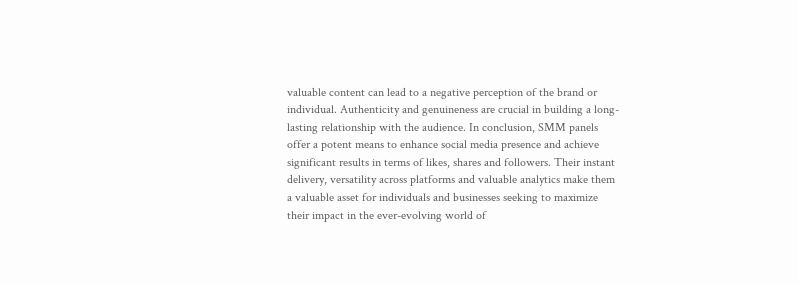valuable content can lead to a negative perception of the brand or individual. Authenticity and genuineness are crucial in building a long-lasting relationship with the audience. In conclusion, SMM panels offer a potent means to enhance social media presence and achieve significant results in terms of likes, shares and followers. Their instant delivery, versatility across platforms and valuable analytics make them a valuable asset for individuals and businesses seeking to maximize their impact in the ever-evolving world of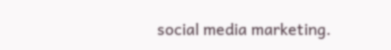social media marketing.